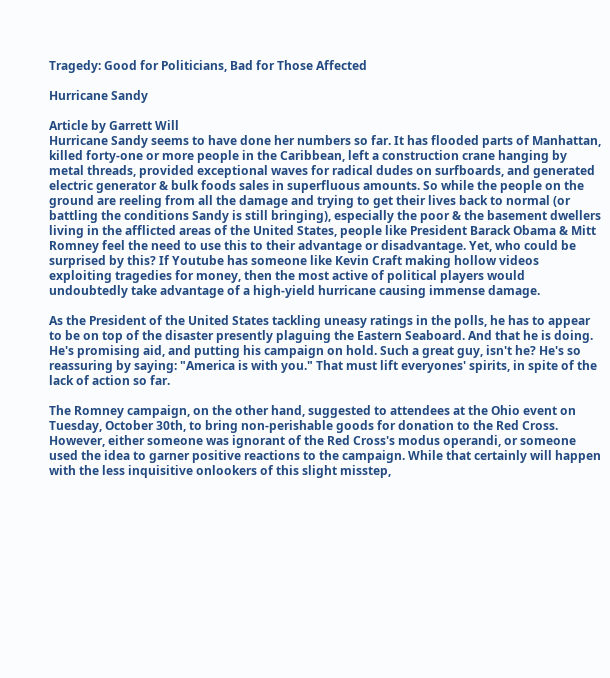Tragedy: Good for Politicians, Bad for Those Affected

Hurricane Sandy

Article by Garrett Will
Hurricane Sandy seems to have done her numbers so far. It has flooded parts of Manhattan, killed forty-one or more people in the Caribbean, left a construction crane hanging by metal threads, provided exceptional waves for radical dudes on surfboards, and generated electric generator & bulk foods sales in superfluous amounts. So while the people on the ground are reeling from all the damage and trying to get their lives back to normal (or battling the conditions Sandy is still bringing), especially the poor & the basement dwellers living in the afflicted areas of the United States, people like President Barack Obama & Mitt Romney feel the need to use this to their advantage or disadvantage. Yet, who could be surprised by this? If Youtube has someone like Kevin Craft making hollow videos exploiting tragedies for money, then the most active of political players would undoubtedly take advantage of a high-yield hurricane causing immense damage.

As the President of the United States tackling uneasy ratings in the polls, he has to appear to be on top of the disaster presently plaguing the Eastern Seaboard. And that he is doing. He's promising aid, and putting his campaign on hold. Such a great guy, isn't he? He's so reassuring by saying: "America is with you." That must lift everyones' spirits, in spite of the lack of action so far.

The Romney campaign, on the other hand, suggested to attendees at the Ohio event on Tuesday, October 30th, to bring non-perishable goods for donation to the Red Cross. However, either someone was ignorant of the Red Cross's modus operandi, or someone used the idea to garner positive reactions to the campaign. While that certainly will happen with the less inquisitive onlookers of this slight misstep,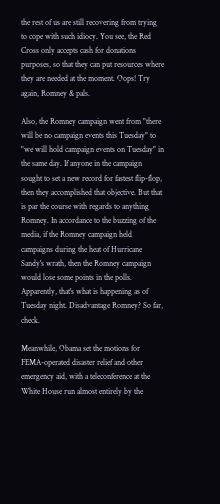the rest of us are still recovering from trying to cope with such idiocy. You see, the Red Cross only accepts cash for donations purposes, so that they can put resources where they are needed at the moment. Oops! Try again, Romney & pals.

Also, the Romney campaign went from "there will be no campaign events this Tuesday" to "we will hold campaign events on Tuesday" in the same day. If anyone in the campaign sought to set a new record for fastest flip-flop, then they accomplished that objective. But that is par the course with regards to anything Romney. In accordance to the buzzing of the media, if the Romney campaign held campaigns during the heat of Hurricane Sandy's wrath, then the Romney campaign would lose some points in the polls. Apparently, that's what is happening as of Tuesday night. Disadvantage Romney? So far, check.

Meanwhile, Obama set the motions for FEMA-operated disaster relief and other emergency aid, with a teleconference at the White House run almost entirely by the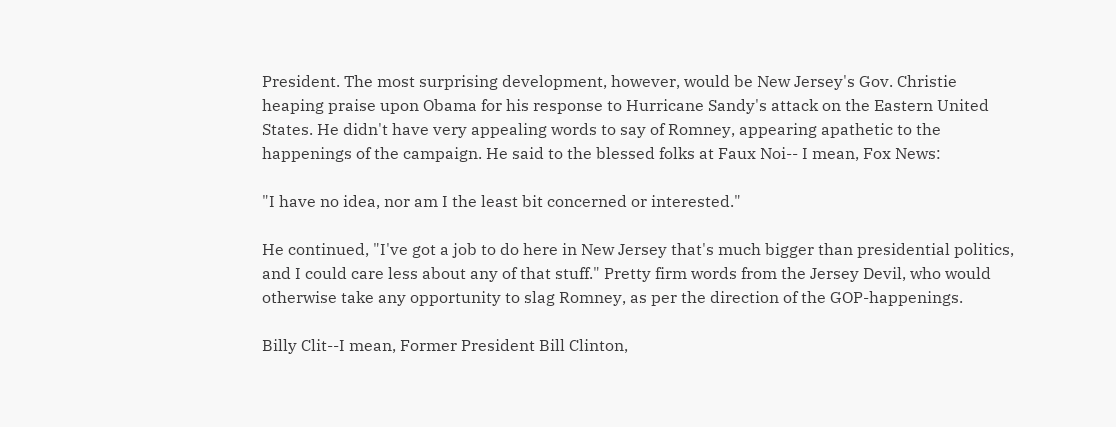President. The most surprising development, however, would be New Jersey's Gov. Christie heaping praise upon Obama for his response to Hurricane Sandy's attack on the Eastern United States. He didn't have very appealing words to say of Romney, appearing apathetic to the happenings of the campaign. He said to the blessed folks at Faux Noi-- I mean, Fox News:

"I have no idea, nor am I the least bit concerned or interested."

He continued, "I've got a job to do here in New Jersey that's much bigger than presidential politics, and I could care less about any of that stuff." Pretty firm words from the Jersey Devil, who would otherwise take any opportunity to slag Romney, as per the direction of the GOP-happenings.

Billy Clit--I mean, Former President Bill Clinton,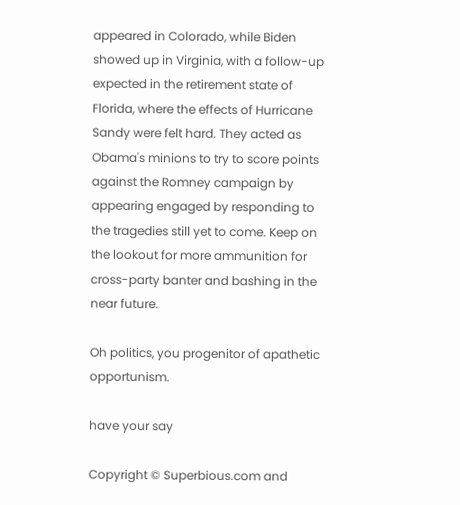appeared in Colorado, while Biden showed up in Virginia, with a follow-up expected in the retirement state of Florida, where the effects of Hurricane Sandy were felt hard. They acted as Obama's minions to try to score points against the Romney campaign by appearing engaged by responding to the tragedies still yet to come. Keep on the lookout for more ammunition for cross-party banter and bashing in the near future.

Oh politics, you progenitor of apathetic opportunism.

have your say

Copyright © Superbious.com and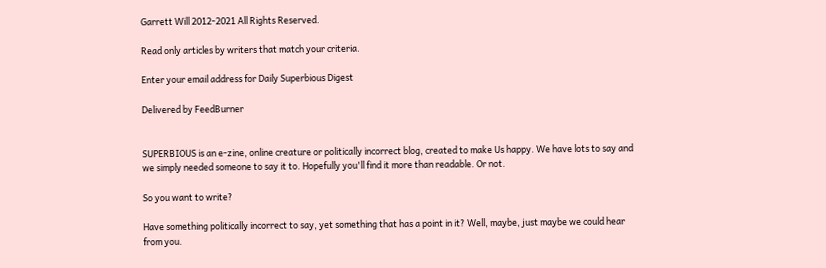Garrett Will 2012-2021 All Rights Reserved.

Read only articles by writers that match your criteria.

Enter your email address for Daily Superbious Digest

Delivered by FeedBurner


SUPERBIOUS is an e-zine, online creature or politically incorrect blog, created to make Us happy. We have lots to say and we simply needed someone to say it to. Hopefully you'll find it more than readable. Or not.

So you want to write?

Have something politically incorrect to say, yet something that has a point in it? Well, maybe, just maybe we could hear from you.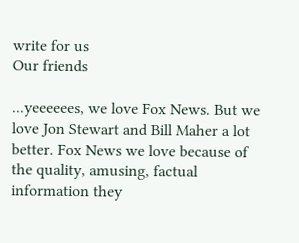write for us
Our friends

...yeeeeees, we love Fox News. But we love Jon Stewart and Bill Maher a lot better. Fox News we love because of the quality, amusing, factual information they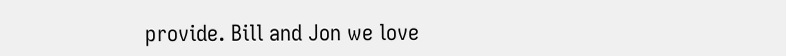provide. Bill and Jon we love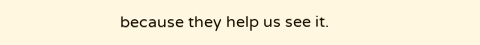because they help us see it.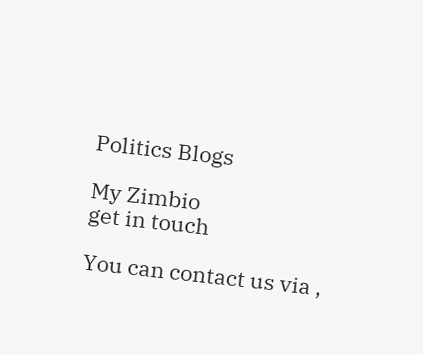Politics Blogs

My Zimbio
get in touch

You can contact us via ,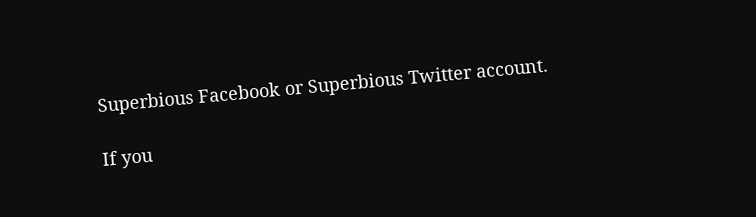Superbious Facebook or Superbious Twitter account.

If you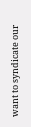want to syndicate our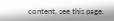content, see this page.